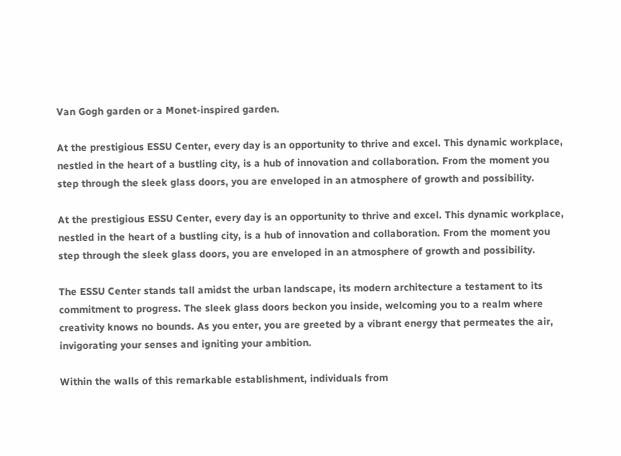Van Gogh garden or a Monet-inspired garden.

At the prestigious ESSU Center, every day is an opportunity to thrive and excel. This dynamic workplace, nestled in the heart of a bustling city, is a hub of innovation and collaboration. From the moment you step through the sleek glass doors, you are enveloped in an atmosphere of growth and possibility.

At the prestigious ESSU Center, every day is an opportunity to thrive and excel. This dynamic workplace, nestled in the heart of a bustling city, is a hub of innovation and collaboration. From the moment you step through the sleek glass doors, you are enveloped in an atmosphere of growth and possibility.

The ESSU Center stands tall amidst the urban landscape, its modern architecture a testament to its commitment to progress. The sleek glass doors beckon you inside, welcoming you to a realm where creativity knows no bounds. As you enter, you are greeted by a vibrant energy that permeates the air, invigorating your senses and igniting your ambition.

Within the walls of this remarkable establishment, individuals from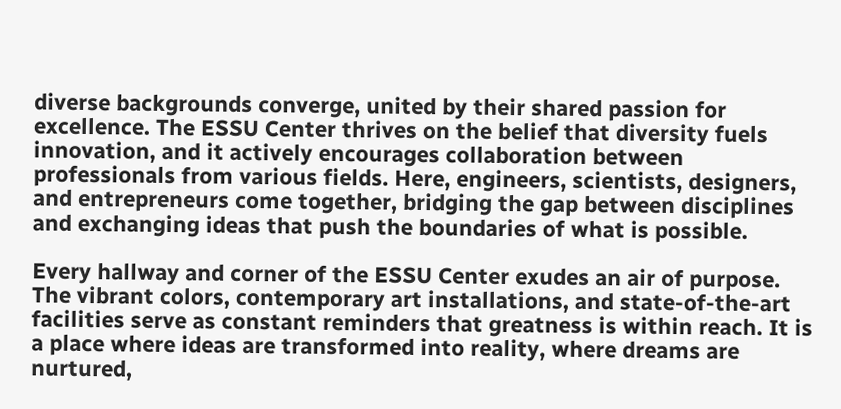diverse backgrounds converge, united by their shared passion for excellence. The ESSU Center thrives on the belief that diversity fuels innovation, and it actively encourages collaboration between professionals from various fields. Here, engineers, scientists, designers, and entrepreneurs come together, bridging the gap between disciplines and exchanging ideas that push the boundaries of what is possible.

Every hallway and corner of the ESSU Center exudes an air of purpose. The vibrant colors, contemporary art installations, and state-of-the-art facilities serve as constant reminders that greatness is within reach. It is a place where ideas are transformed into reality, where dreams are nurtured,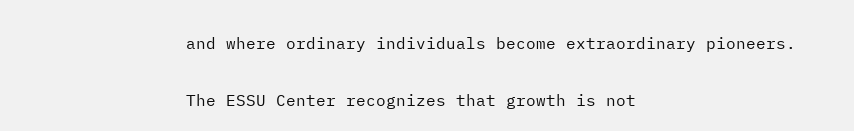and where ordinary individuals become extraordinary pioneers.

The ESSU Center recognizes that growth is not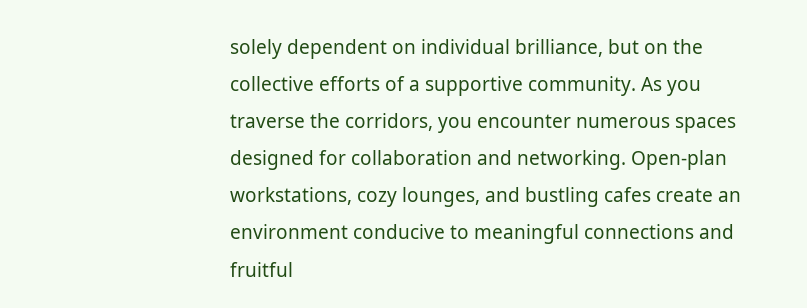solely dependent on individual brilliance, but on the collective efforts of a supportive community. As you traverse the corridors, you encounter numerous spaces designed for collaboration and networking. Open-plan workstations, cozy lounges, and bustling cafes create an environment conducive to meaningful connections and fruitful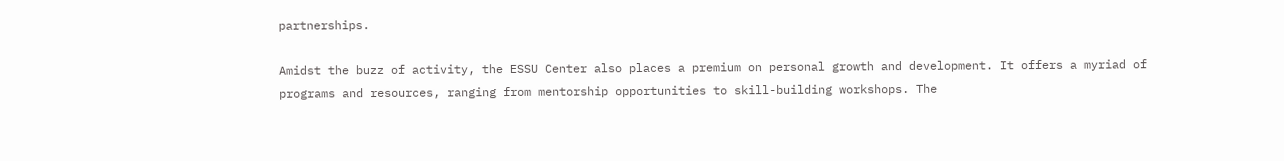partnerships.

Amidst the buzz of activity, the ESSU Center also places a premium on personal growth and development. It offers a myriad of programs and resources, ranging from mentorship opportunities to skill-building workshops. The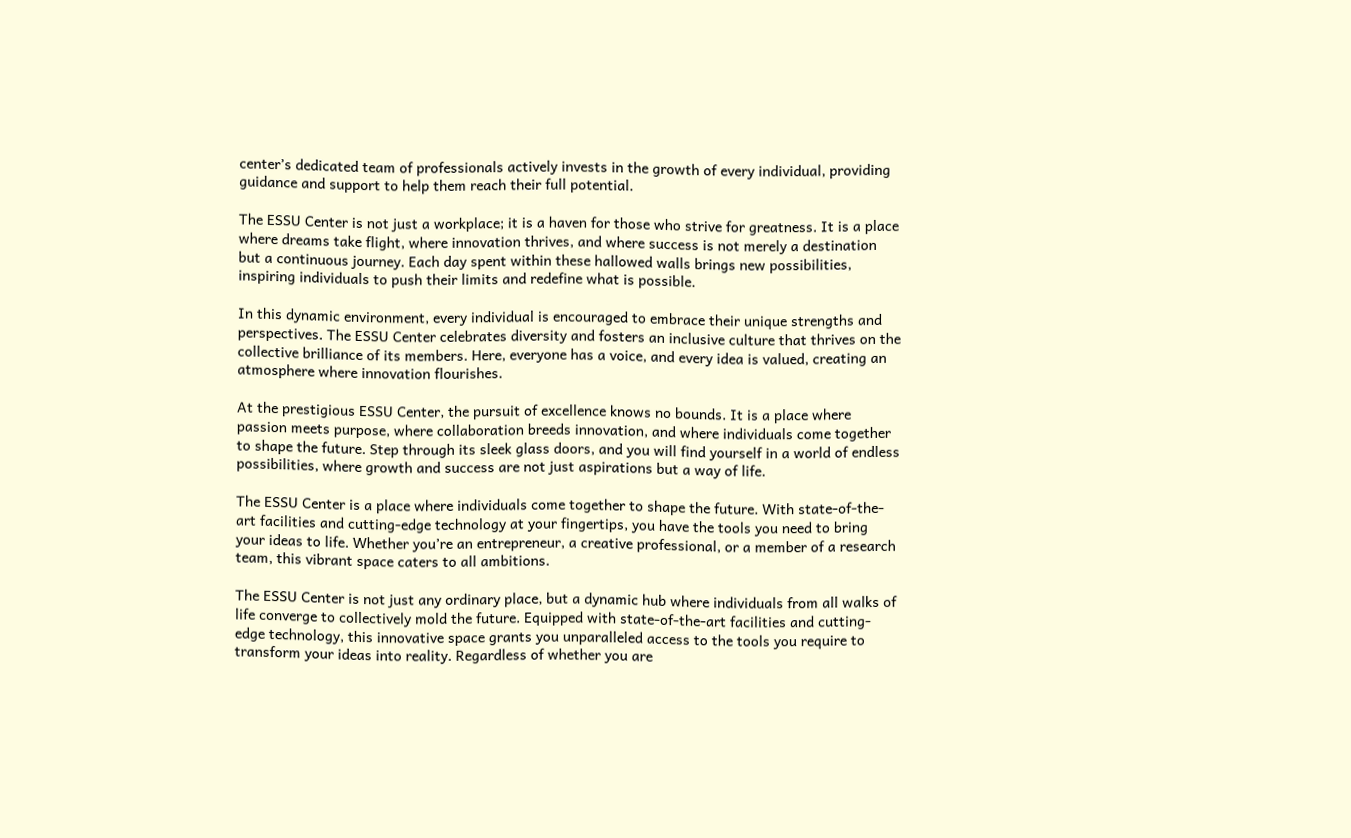center’s dedicated team of professionals actively invests in the growth of every individual, providing guidance and support to help them reach their full potential.

The ESSU Center is not just a workplace; it is a haven for those who strive for greatness. It is a place where dreams take flight, where innovation thrives, and where success is not merely a destination but a continuous journey. Each day spent within these hallowed walls brings new possibilities, inspiring individuals to push their limits and redefine what is possible.

In this dynamic environment, every individual is encouraged to embrace their unique strengths and perspectives. The ESSU Center celebrates diversity and fosters an inclusive culture that thrives on the collective brilliance of its members. Here, everyone has a voice, and every idea is valued, creating an atmosphere where innovation flourishes.

At the prestigious ESSU Center, the pursuit of excellence knows no bounds. It is a place where passion meets purpose, where collaboration breeds innovation, and where individuals come together to shape the future. Step through its sleek glass doors, and you will find yourself in a world of endless possibilities, where growth and success are not just aspirations but a way of life.

The ESSU Center is a place where individuals come together to shape the future. With state-of-the-art facilities and cutting-edge technology at your fingertips, you have the tools you need to bring your ideas to life. Whether you’re an entrepreneur, a creative professional, or a member of a research team, this vibrant space caters to all ambitions.

The ESSU Center is not just any ordinary place, but a dynamic hub where individuals from all walks of life converge to collectively mold the future. Equipped with state-of-the-art facilities and cutting-edge technology, this innovative space grants you unparalleled access to the tools you require to transform your ideas into reality. Regardless of whether you are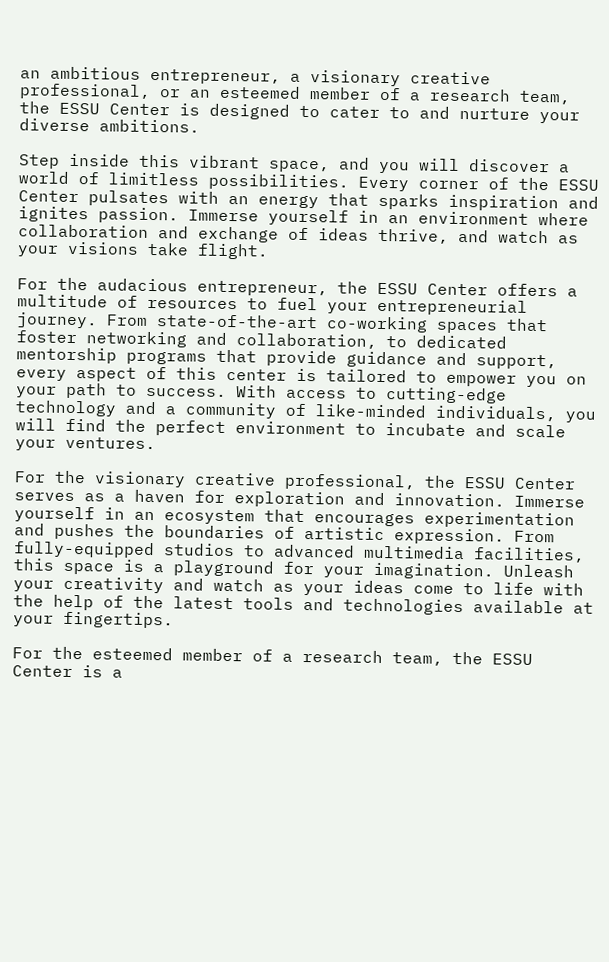an ambitious entrepreneur, a visionary creative professional, or an esteemed member of a research team, the ESSU Center is designed to cater to and nurture your diverse ambitions.

Step inside this vibrant space, and you will discover a world of limitless possibilities. Every corner of the ESSU Center pulsates with an energy that sparks inspiration and ignites passion. Immerse yourself in an environment where collaboration and exchange of ideas thrive, and watch as your visions take flight.

For the audacious entrepreneur, the ESSU Center offers a multitude of resources to fuel your entrepreneurial journey. From state-of-the-art co-working spaces that foster networking and collaboration, to dedicated mentorship programs that provide guidance and support, every aspect of this center is tailored to empower you on your path to success. With access to cutting-edge technology and a community of like-minded individuals, you will find the perfect environment to incubate and scale your ventures.

For the visionary creative professional, the ESSU Center serves as a haven for exploration and innovation. Immerse yourself in an ecosystem that encourages experimentation and pushes the boundaries of artistic expression. From fully-equipped studios to advanced multimedia facilities, this space is a playground for your imagination. Unleash your creativity and watch as your ideas come to life with the help of the latest tools and technologies available at your fingertips.

For the esteemed member of a research team, the ESSU Center is a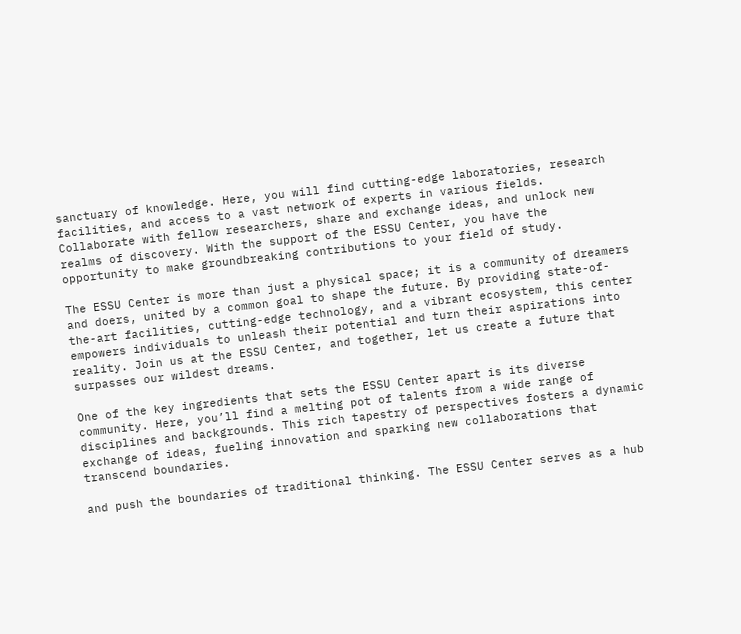sanctuary of knowledge. Here, you will find cutting-edge laboratories, research facilities, and access to a vast network of experts in various fields. Collaborate with fellow researchers, share and exchange ideas, and unlock new realms of discovery. With the support of the ESSU Center, you have the opportunity to make groundbreaking contributions to your field of study.

The ESSU Center is more than just a physical space; it is a community of dreamers and doers, united by a common goal to shape the future. By providing state-of-the-art facilities, cutting-edge technology, and a vibrant ecosystem, this center empowers individuals to unleash their potential and turn their aspirations into reality. Join us at the ESSU Center, and together, let us create a future that surpasses our wildest dreams.

One of the key ingredients that sets the ESSU Center apart is its diverse community. Here, you’ll find a melting pot of talents from a wide range of disciplines and backgrounds. This rich tapestry of perspectives fosters a dynamic exchange of ideas, fueling innovation and sparking new collaborations that transcend boundaries.

and push the boundaries of traditional thinking. The ESSU Center serves as a hub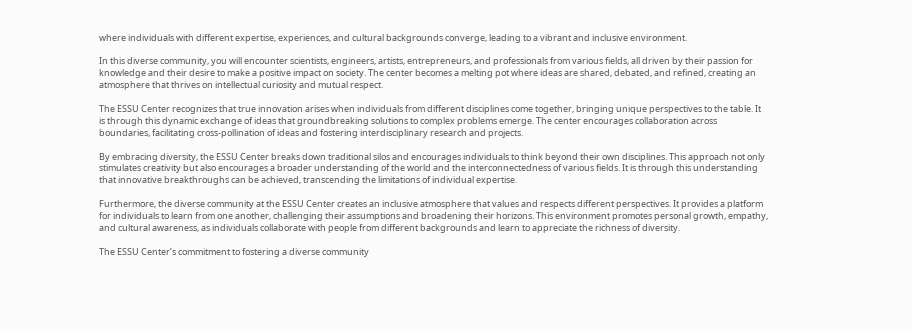where individuals with different expertise, experiences, and cultural backgrounds converge, leading to a vibrant and inclusive environment.

In this diverse community, you will encounter scientists, engineers, artists, entrepreneurs, and professionals from various fields, all driven by their passion for knowledge and their desire to make a positive impact on society. The center becomes a melting pot where ideas are shared, debated, and refined, creating an atmosphere that thrives on intellectual curiosity and mutual respect.

The ESSU Center recognizes that true innovation arises when individuals from different disciplines come together, bringing unique perspectives to the table. It is through this dynamic exchange of ideas that groundbreaking solutions to complex problems emerge. The center encourages collaboration across boundaries, facilitating cross-pollination of ideas and fostering interdisciplinary research and projects.

By embracing diversity, the ESSU Center breaks down traditional silos and encourages individuals to think beyond their own disciplines. This approach not only stimulates creativity but also encourages a broader understanding of the world and the interconnectedness of various fields. It is through this understanding that innovative breakthroughs can be achieved, transcending the limitations of individual expertise.

Furthermore, the diverse community at the ESSU Center creates an inclusive atmosphere that values and respects different perspectives. It provides a platform for individuals to learn from one another, challenging their assumptions and broadening their horizons. This environment promotes personal growth, empathy, and cultural awareness, as individuals collaborate with people from different backgrounds and learn to appreciate the richness of diversity.

The ESSU Center’s commitment to fostering a diverse community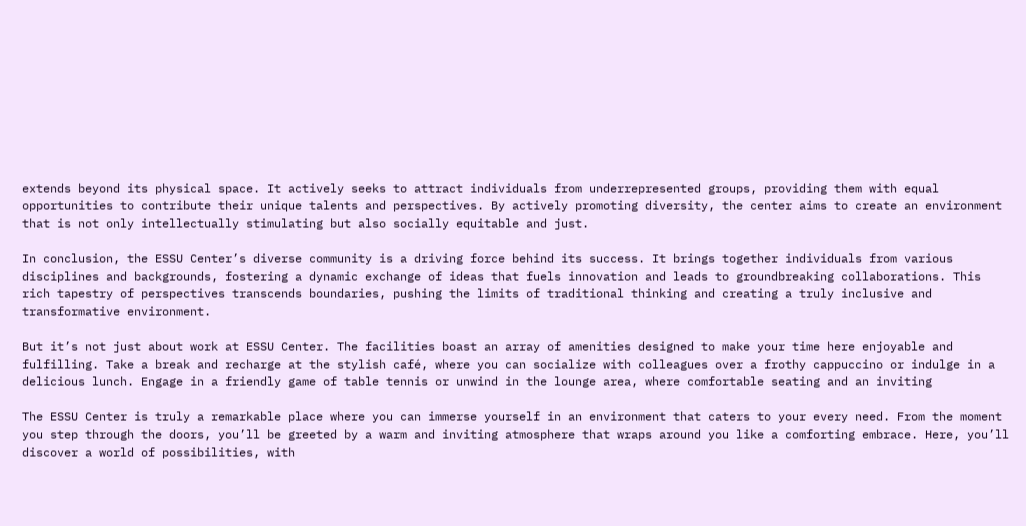extends beyond its physical space. It actively seeks to attract individuals from underrepresented groups, providing them with equal opportunities to contribute their unique talents and perspectives. By actively promoting diversity, the center aims to create an environment that is not only intellectually stimulating but also socially equitable and just.

In conclusion, the ESSU Center’s diverse community is a driving force behind its success. It brings together individuals from various disciplines and backgrounds, fostering a dynamic exchange of ideas that fuels innovation and leads to groundbreaking collaborations. This rich tapestry of perspectives transcends boundaries, pushing the limits of traditional thinking and creating a truly inclusive and transformative environment.

But it’s not just about work at ESSU Center. The facilities boast an array of amenities designed to make your time here enjoyable and fulfilling. Take a break and recharge at the stylish café, where you can socialize with colleagues over a frothy cappuccino or indulge in a delicious lunch. Engage in a friendly game of table tennis or unwind in the lounge area, where comfortable seating and an inviting

The ESSU Center is truly a remarkable place where you can immerse yourself in an environment that caters to your every need. From the moment you step through the doors, you’ll be greeted by a warm and inviting atmosphere that wraps around you like a comforting embrace. Here, you’ll discover a world of possibilities, with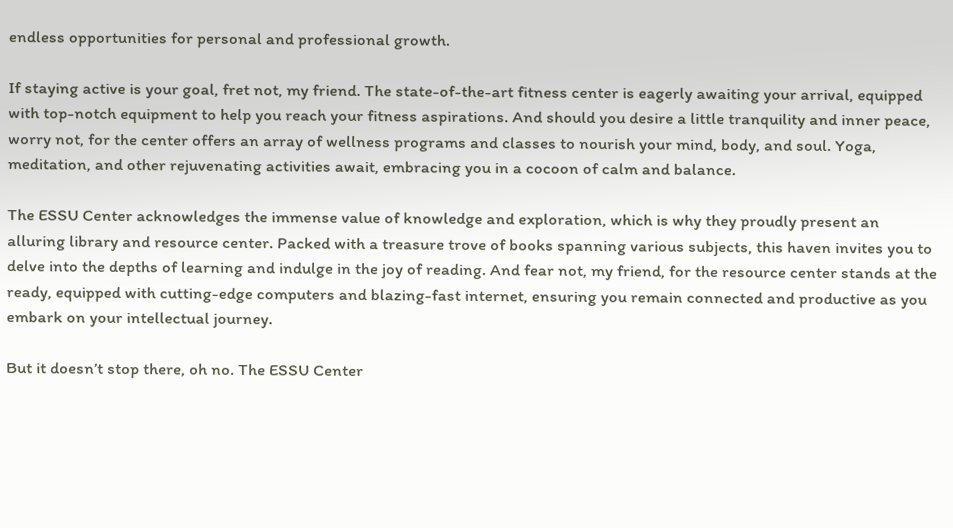endless opportunities for personal and professional growth.

If staying active is your goal, fret not, my friend. The state-of-the-art fitness center is eagerly awaiting your arrival, equipped with top-notch equipment to help you reach your fitness aspirations. And should you desire a little tranquility and inner peace, worry not, for the center offers an array of wellness programs and classes to nourish your mind, body, and soul. Yoga, meditation, and other rejuvenating activities await, embracing you in a cocoon of calm and balance.

The ESSU Center acknowledges the immense value of knowledge and exploration, which is why they proudly present an alluring library and resource center. Packed with a treasure trove of books spanning various subjects, this haven invites you to delve into the depths of learning and indulge in the joy of reading. And fear not, my friend, for the resource center stands at the ready, equipped with cutting-edge computers and blazing-fast internet, ensuring you remain connected and productive as you embark on your intellectual journey.

But it doesn’t stop there, oh no. The ESSU Center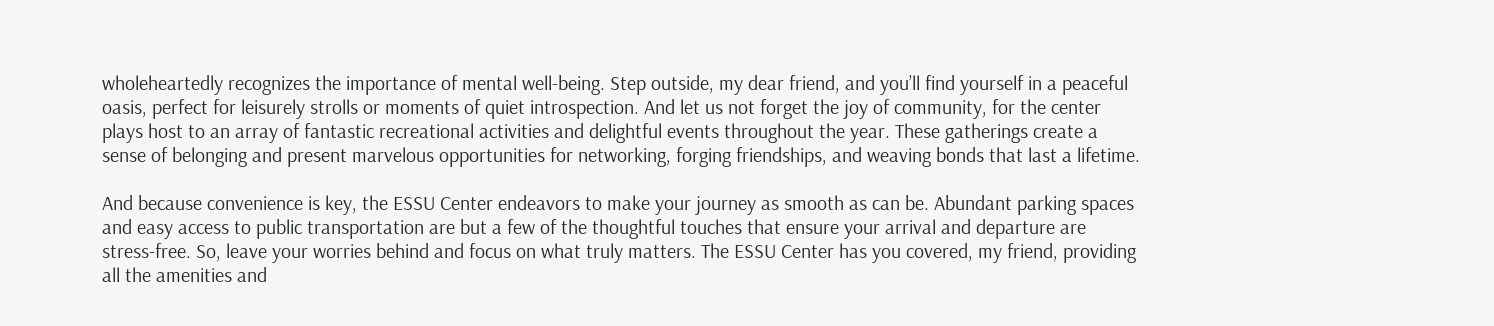wholeheartedly recognizes the importance of mental well-being. Step outside, my dear friend, and you’ll find yourself in a peaceful oasis, perfect for leisurely strolls or moments of quiet introspection. And let us not forget the joy of community, for the center plays host to an array of fantastic recreational activities and delightful events throughout the year. These gatherings create a sense of belonging and present marvelous opportunities for networking, forging friendships, and weaving bonds that last a lifetime.

And because convenience is key, the ESSU Center endeavors to make your journey as smooth as can be. Abundant parking spaces and easy access to public transportation are but a few of the thoughtful touches that ensure your arrival and departure are stress-free. So, leave your worries behind and focus on what truly matters. The ESSU Center has you covered, my friend, providing all the amenities and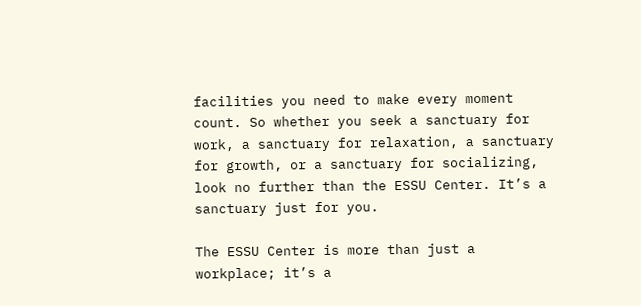facilities you need to make every moment count. So whether you seek a sanctuary for work, a sanctuary for relaxation, a sanctuary for growth, or a sanctuary for socializing, look no further than the ESSU Center. It’s a sanctuary just for you.

The ESSU Center is more than just a workplace; it’s a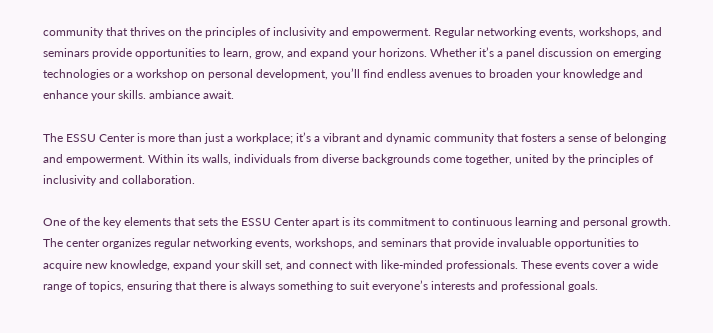community that thrives on the principles of inclusivity and empowerment. Regular networking events, workshops, and seminars provide opportunities to learn, grow, and expand your horizons. Whether it’s a panel discussion on emerging technologies or a workshop on personal development, you’ll find endless avenues to broaden your knowledge and enhance your skills. ambiance await.

The ESSU Center is more than just a workplace; it’s a vibrant and dynamic community that fosters a sense of belonging and empowerment. Within its walls, individuals from diverse backgrounds come together, united by the principles of inclusivity and collaboration.

One of the key elements that sets the ESSU Center apart is its commitment to continuous learning and personal growth. The center organizes regular networking events, workshops, and seminars that provide invaluable opportunities to acquire new knowledge, expand your skill set, and connect with like-minded professionals. These events cover a wide range of topics, ensuring that there is always something to suit everyone’s interests and professional goals.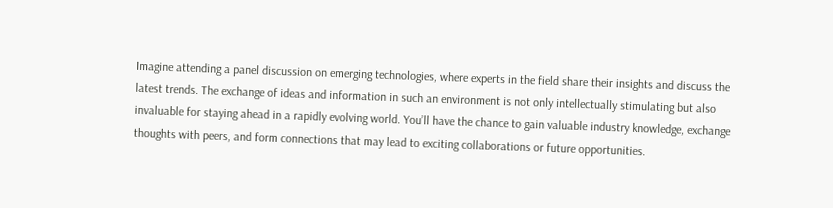Imagine attending a panel discussion on emerging technologies, where experts in the field share their insights and discuss the latest trends. The exchange of ideas and information in such an environment is not only intellectually stimulating but also invaluable for staying ahead in a rapidly evolving world. You’ll have the chance to gain valuable industry knowledge, exchange thoughts with peers, and form connections that may lead to exciting collaborations or future opportunities.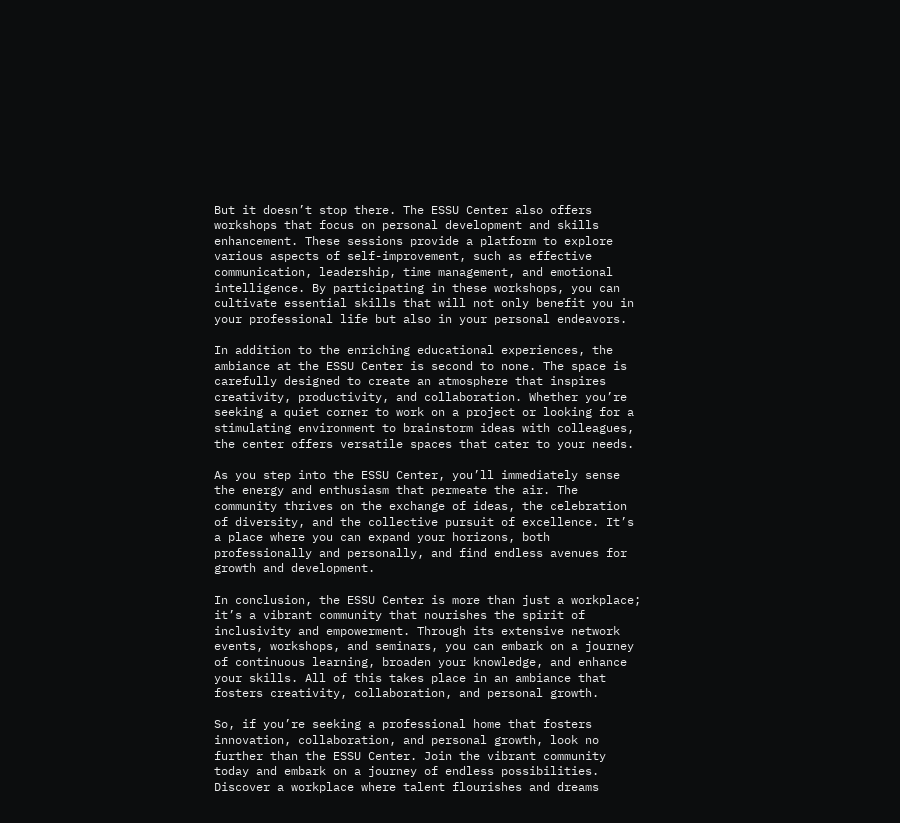But it doesn’t stop there. The ESSU Center also offers workshops that focus on personal development and skills enhancement. These sessions provide a platform to explore various aspects of self-improvement, such as effective communication, leadership, time management, and emotional intelligence. By participating in these workshops, you can cultivate essential skills that will not only benefit you in your professional life but also in your personal endeavors.

In addition to the enriching educational experiences, the ambiance at the ESSU Center is second to none. The space is carefully designed to create an atmosphere that inspires creativity, productivity, and collaboration. Whether you’re seeking a quiet corner to work on a project or looking for a stimulating environment to brainstorm ideas with colleagues, the center offers versatile spaces that cater to your needs.

As you step into the ESSU Center, you’ll immediately sense the energy and enthusiasm that permeate the air. The community thrives on the exchange of ideas, the celebration of diversity, and the collective pursuit of excellence. It’s a place where you can expand your horizons, both professionally and personally, and find endless avenues for growth and development.

In conclusion, the ESSU Center is more than just a workplace; it’s a vibrant community that nourishes the spirit of inclusivity and empowerment. Through its extensive network events, workshops, and seminars, you can embark on a journey of continuous learning, broaden your knowledge, and enhance your skills. All of this takes place in an ambiance that fosters creativity, collaboration, and personal growth.

So, if you’re seeking a professional home that fosters innovation, collaboration, and personal growth, look no further than the ESSU Center. Join the vibrant community today and embark on a journey of endless possibilities. Discover a workplace where talent flourishes and dreams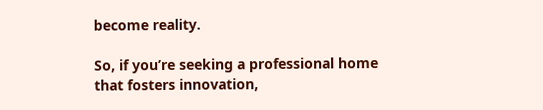become reality.

So, if you’re seeking a professional home that fosters innovation,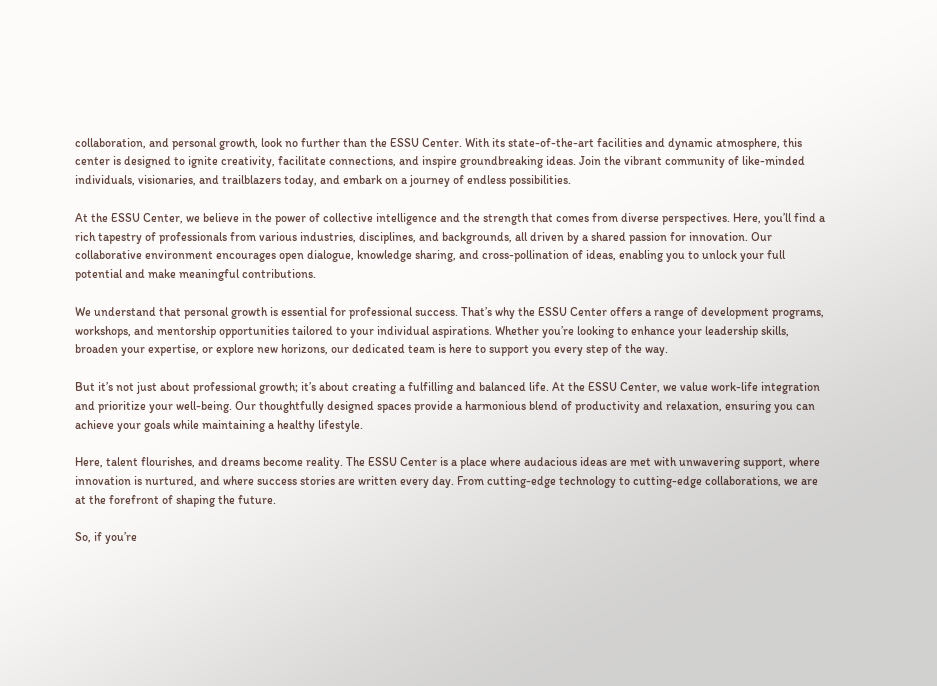collaboration, and personal growth, look no further than the ESSU Center. With its state-of-the-art facilities and dynamic atmosphere, this center is designed to ignite creativity, facilitate connections, and inspire groundbreaking ideas. Join the vibrant community of like-minded individuals, visionaries, and trailblazers today, and embark on a journey of endless possibilities.

At the ESSU Center, we believe in the power of collective intelligence and the strength that comes from diverse perspectives. Here, you’ll find a rich tapestry of professionals from various industries, disciplines, and backgrounds, all driven by a shared passion for innovation. Our collaborative environment encourages open dialogue, knowledge sharing, and cross-pollination of ideas, enabling you to unlock your full potential and make meaningful contributions.

We understand that personal growth is essential for professional success. That’s why the ESSU Center offers a range of development programs, workshops, and mentorship opportunities tailored to your individual aspirations. Whether you’re looking to enhance your leadership skills, broaden your expertise, or explore new horizons, our dedicated team is here to support you every step of the way.

But it’s not just about professional growth; it’s about creating a fulfilling and balanced life. At the ESSU Center, we value work-life integration and prioritize your well-being. Our thoughtfully designed spaces provide a harmonious blend of productivity and relaxation, ensuring you can achieve your goals while maintaining a healthy lifestyle.

Here, talent flourishes, and dreams become reality. The ESSU Center is a place where audacious ideas are met with unwavering support, where innovation is nurtured, and where success stories are written every day. From cutting-edge technology to cutting-edge collaborations, we are at the forefront of shaping the future.

So, if you’re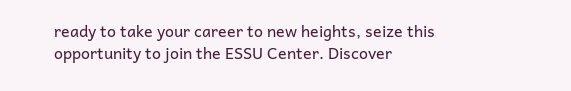ready to take your career to new heights, seize this opportunity to join the ESSU Center. Discover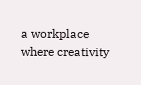a workplace where creativity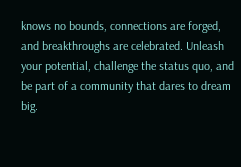knows no bounds, connections are forged, and breakthroughs are celebrated. Unleash your potential, challenge the status quo, and be part of a community that dares to dream big.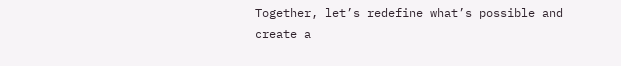Together, let’s redefine what’s possible and create a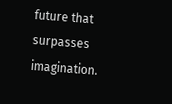future that surpasses imagination.